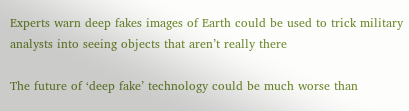Experts warn deep fakes images of Earth could be used to trick military analysts into seeing objects that aren’t really there

The future of ‘deep fake’ technology could be much worse than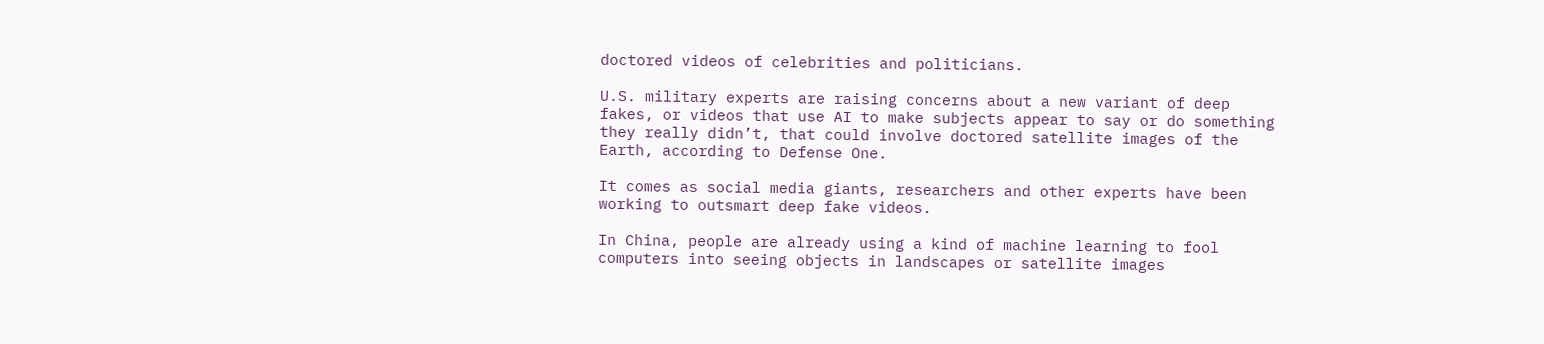doctored videos of celebrities and politicians.

U.S. military experts are raising concerns about a new variant of deep fakes, or videos that use AI to make subjects appear to say or do something they really didn’t, that could involve doctored satellite images of the Earth, according to Defense One.

It comes as social media giants, researchers and other experts have been working to outsmart deep fake videos.

In China, people are already using a kind of machine learning to fool computers into seeing objects in landscapes or satellite images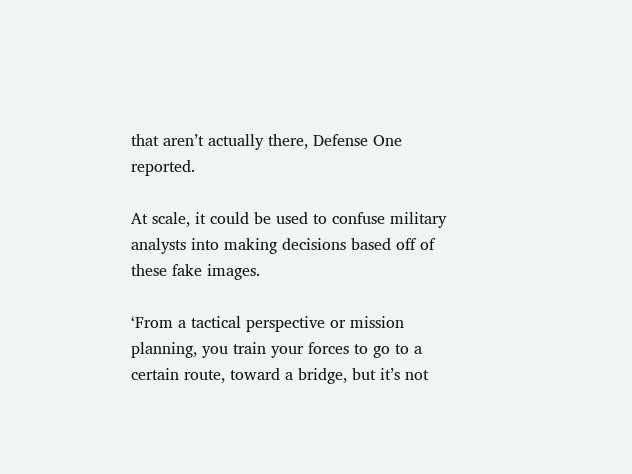that aren’t actually there, Defense One reported.

At scale, it could be used to confuse military analysts into making decisions based off of these fake images.

‘From a tactical perspective or mission planning, you train your forces to go to a certain route, toward a bridge, but it’s not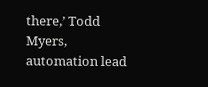there,’ Todd Myers, automation lead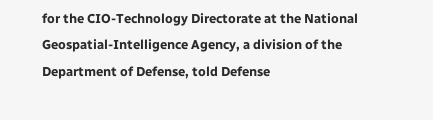for the CIO-Technology Directorate at the National Geospatial-Intelligence Agency, a division of the Department of Defense, told Defense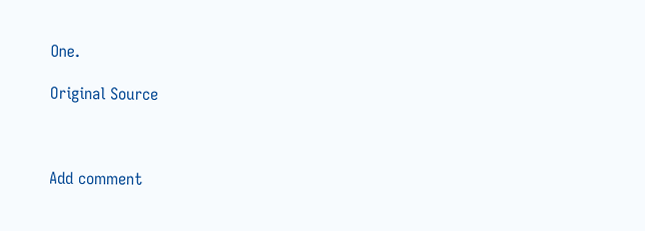One.

Original Source



Add comment